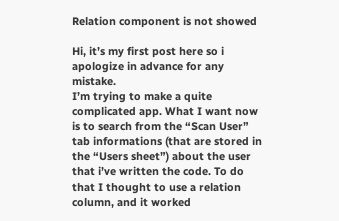Relation component is not showed

Hi, it’s my first post here so i apologize in advance for any mistake.
I’m trying to make a quite complicated app. What I want now is to search from the “Scan User” tab informations (that are stored in the “Users sheet”) about the user that i’ve written the code. To do that I thought to use a relation column, and it worked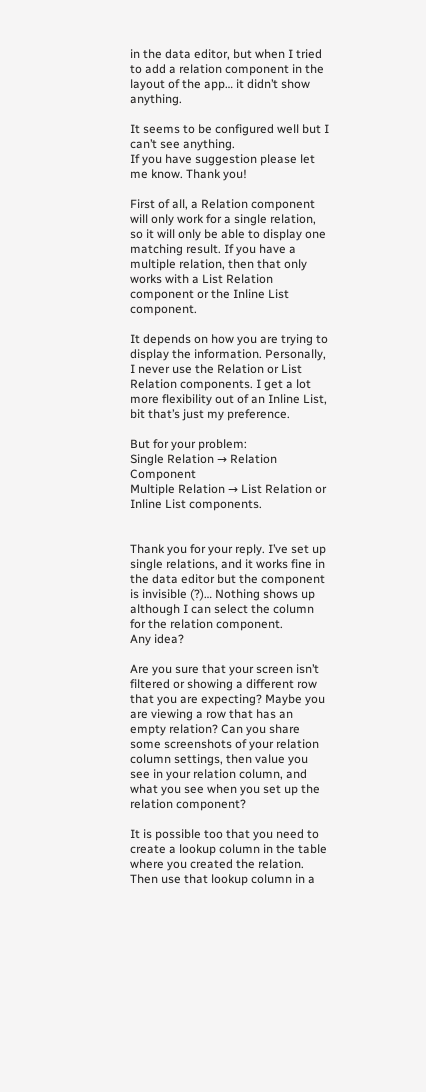in the data editor, but when I tried to add a relation component in the layout of the app… it didn’t show anything.

It seems to be configured well but I can’t see anything.
If you have suggestion please let me know. Thank you!

First of all, a Relation component will only work for a single relation, so it will only be able to display one matching result. If you have a multiple relation, then that only works with a List Relation component or the Inline List component.

It depends on how you are trying to display the information. Personally, I never use the Relation or List Relation components. I get a lot more flexibility out of an Inline List, bit that’s just my preference.

But for your problem:
Single Relation → Relation Component
Multiple Relation → List Relation or Inline List components.


Thank you for your reply. I’ve set up single relations, and it works fine in the data editor but the component is invisible (?)… Nothing shows up although I can select the column for the relation component.
Any idea?

Are you sure that your screen isn’t filtered or showing a different row that you are expecting? Maybe you are viewing a row that has an empty relation? Can you share some screenshots of your relation column settings, then value you see in your relation column, and what you see when you set up the relation component?

It is possible too that you need to create a lookup column in the table where you created the relation. Then use that lookup column in a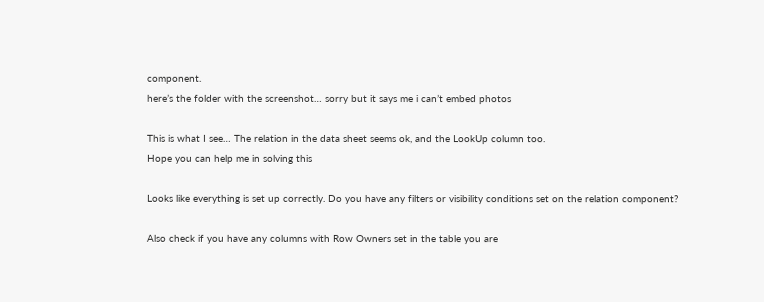component.
here’s the folder with the screenshot… sorry but it says me i can’t embed photos

This is what I see… The relation in the data sheet seems ok, and the LookUp column too.
Hope you can help me in solving this

Looks like everything is set up correctly. Do you have any filters or visibility conditions set on the relation component?

Also check if you have any columns with Row Owners set in the table you are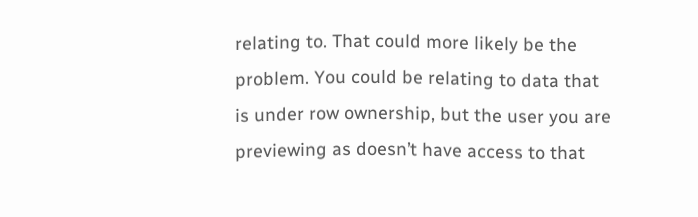relating to. That could more likely be the problem. You could be relating to data that is under row ownership, but the user you are previewing as doesn’t have access to that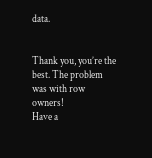data.


Thank you, you’re the best. The problem was with row owners!
Have a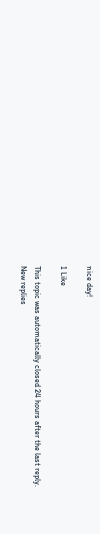nice day!

1 Like

This topic was automatically closed 24 hours after the last reply. New replies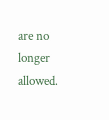are no longer allowed.